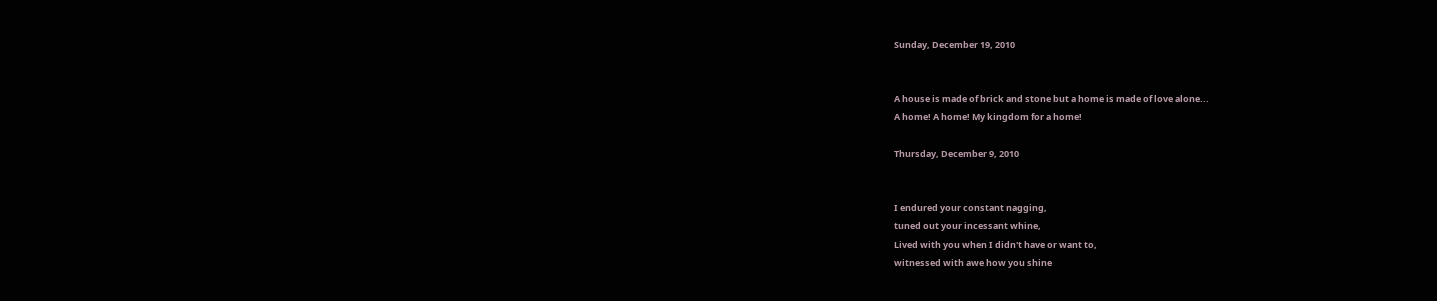Sunday, December 19, 2010


A house is made of brick and stone but a home is made of love alone...
A home! A home! My kingdom for a home!

Thursday, December 9, 2010


I endured your constant nagging,
tuned out your incessant whine,
Lived with you when I didn't have or want to,
witnessed with awe how you shine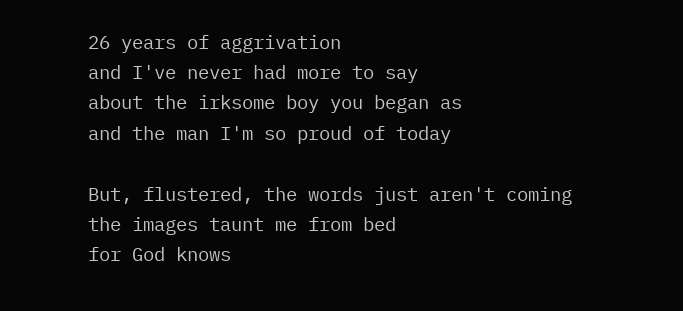26 years of aggrivation
and I've never had more to say
about the irksome boy you began as
and the man I'm so proud of today

But, flustered, the words just aren't coming
the images taunt me from bed
for God knows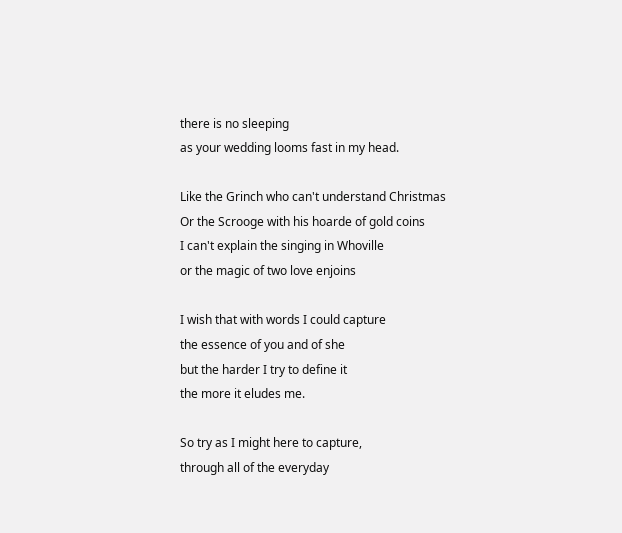there is no sleeping
as your wedding looms fast in my head.

Like the Grinch who can't understand Christmas
Or the Scrooge with his hoarde of gold coins
I can't explain the singing in Whoville
or the magic of two love enjoins

I wish that with words I could capture
the essence of you and of she
but the harder I try to define it
the more it eludes me.

So try as I might here to capture,
through all of the everyday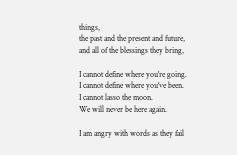things,
the past and the present and future,
and all of the blessings they bring,

I cannot define where you're going.
I cannot define where you've been.
I cannot lasso the moon.
We will never be here again.

I am angry with words as they fail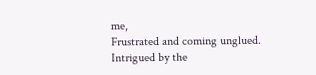me,
Frustrated and coming unglued.
Intrigued by the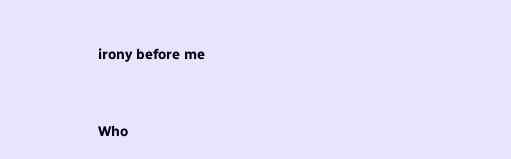irony before me


Who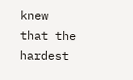knew
that the hardest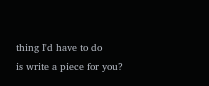thing I'd have to do
is write a piece for you?